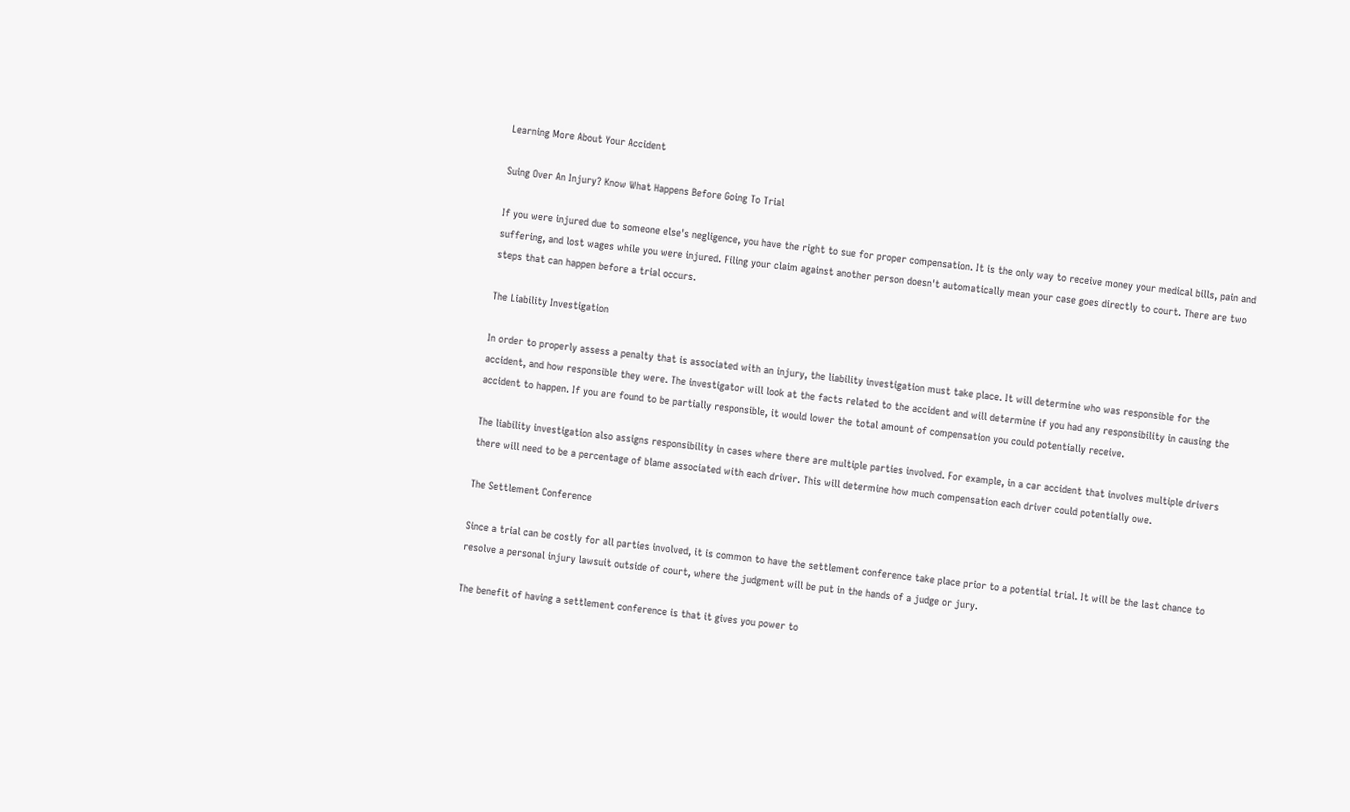Learning More About Your Accident

Suing Over An Injury? Know What Happens Before Going To Trial

If you were injured due to someone else's negligence, you have the right to sue for proper compensation. It is the only way to receive money your medical bills, pain and suffering, and lost wages while you were injured. Filing your claim against another person doesn't automatically mean your case goes directly to court. There are two steps that can happen before a trial occurs.

The Liability Investigation

In order to properly assess a penalty that is associated with an injury, the liability investigation must take place. It will determine who was responsible for the accident, and how responsible they were. The investigator will look at the facts related to the accident and will determine if you had any responsibility in causing the accident to happen. If you are found to be partially responsible, it would lower the total amount of compensation you could potentially receive.

The liability investigation also assigns responsibility in cases where there are multiple parties involved. For example, in a car accident that involves multiple drivers there will need to be a percentage of blame associated with each driver. This will determine how much compensation each driver could potentially owe.

The Settlement Conference

Since a trial can be costly for all parties involved, it is common to have the settlement conference take place prior to a potential trial. It will be the last chance to resolve a personal injury lawsuit outside of court, where the judgment will be put in the hands of a judge or jury.

The benefit of having a settlement conference is that it gives you power to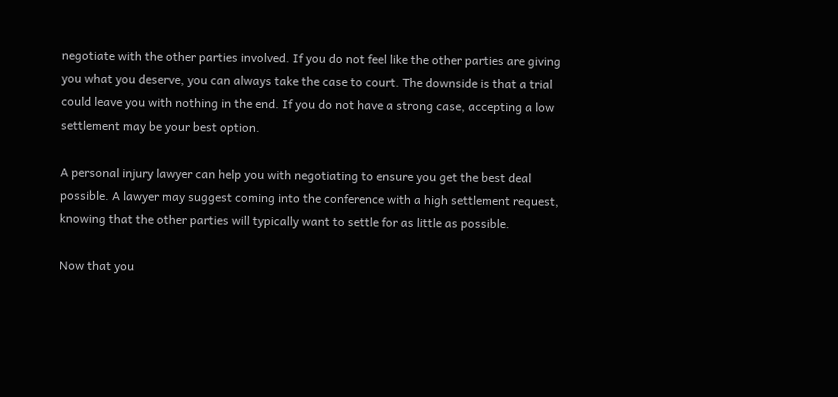negotiate with the other parties involved. If you do not feel like the other parties are giving you what you deserve, you can always take the case to court. The downside is that a trial could leave you with nothing in the end. If you do not have a strong case, accepting a low settlement may be your best option.

A personal injury lawyer can help you with negotiating to ensure you get the best deal possible. A lawyer may suggest coming into the conference with a high settlement request, knowing that the other parties will typically want to settle for as little as possible.

Now that you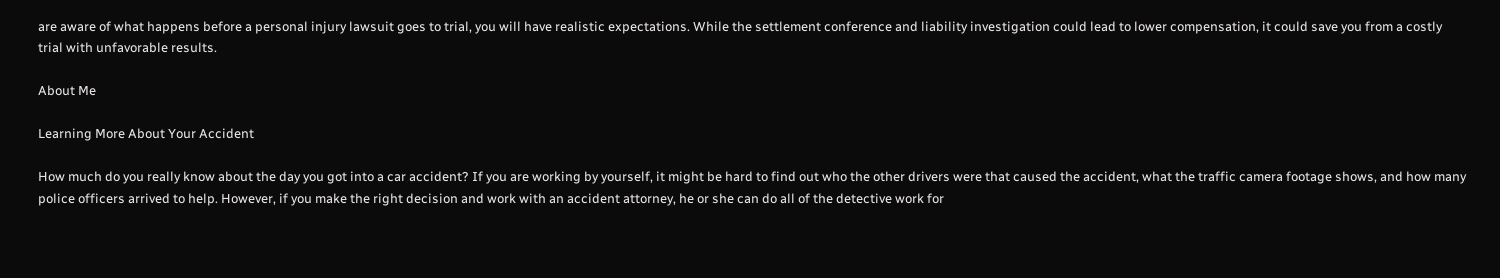are aware of what happens before a personal injury lawsuit goes to trial, you will have realistic expectations. While the settlement conference and liability investigation could lead to lower compensation, it could save you from a costly trial with unfavorable results.

About Me

Learning More About Your Accident

How much do you really know about the day you got into a car accident? If you are working by yourself, it might be hard to find out who the other drivers were that caused the accident, what the traffic camera footage shows, and how many police officers arrived to help. However, if you make the right decision and work with an accident attorney, he or she can do all of the detective work for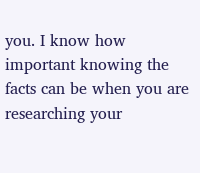you. I know how important knowing the facts can be when you are researching your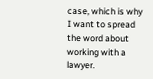case, which is why I want to spread the word about working with a lawyer.